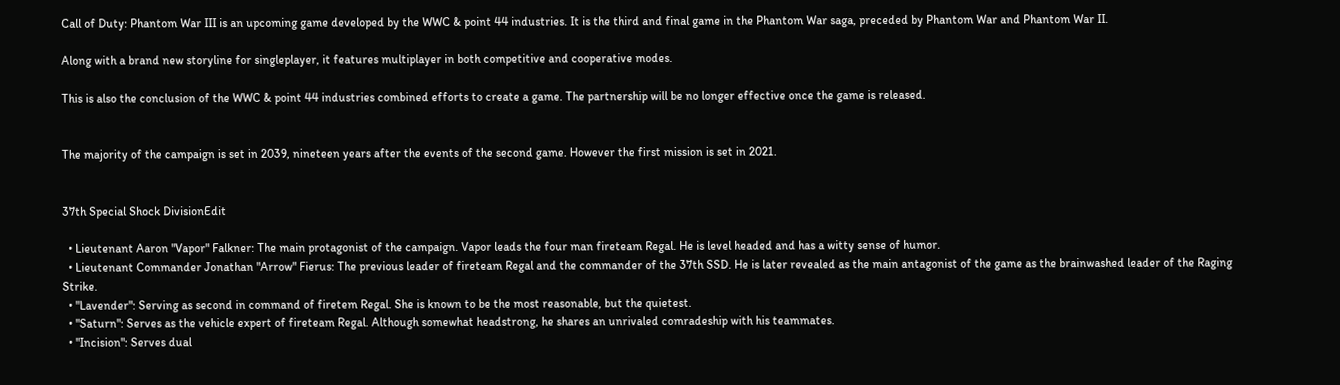Call of Duty: Phantom War III is an upcoming game developed by the WWC & point 44 industries. It is the third and final game in the Phantom War saga, preceded by Phantom War and Phantom War II.

Along with a brand new storyline for singleplayer, it features multiplayer in both competitive and cooperative modes.

This is also the conclusion of the WWC & point 44 industries combined efforts to create a game. The partnership will be no longer effective once the game is released.


The majority of the campaign is set in 2039, nineteen years after the events of the second game. However the first mission is set in 2021.


37th Special Shock DivisionEdit

  • Lieutenant Aaron "Vapor" Falkner: The main protagonist of the campaign. Vapor leads the four man fireteam Regal. He is level headed and has a witty sense of humor.
  • Lieutenant Commander Jonathan "Arrow" Fierus: The previous leader of fireteam Regal and the commander of the 37th SSD. He is later revealed as the main antagonist of the game as the brainwashed leader of the Raging Strike.
  • "Lavender": Serving as second in command of firetem Regal. She is known to be the most reasonable, but the quietest.
  • "Saturn": Serves as the vehicle expert of fireteam Regal. Although somewhat headstrong, he shares an unrivaled comradeship with his teammates.
  • "Incision": Serves dual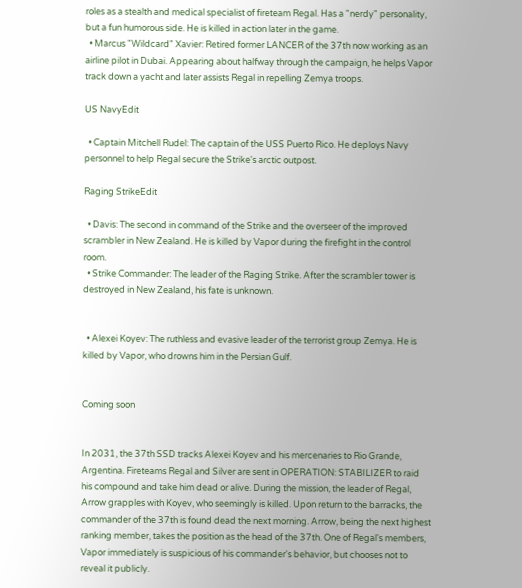roles as a stealth and medical specialist of fireteam Regal. Has a "nerdy" personality, but a fun humorous side. He is killed in action later in the game.
  • Marcus "Wildcard" Xavier: Retired former LANCER of the 37th now working as an airline pilot in Dubai. Appearing about halfway through the campaign, he helps Vapor track down a yacht and later assists Regal in repelling Zemya troops.

US NavyEdit

  • Captain Mitchell Rudel: The captain of the USS Puerto Rico. He deploys Navy personnel to help Regal secure the Strike's arctic outpost.

Raging StrikeEdit

  • Davis: The second in command of the Strike and the overseer of the improved scrambler in New Zealand. He is killed by Vapor during the firefight in the control room.
  • Strike Commander: The leader of the Raging Strike. After the scrambler tower is destroyed in New Zealand, his fate is unknown.


  • Alexei Koyev: The ruthless and evasive leader of the terrorist group Zemya. He is killed by Vapor, who drowns him in the Persian Gulf.


Coming soon


In 2031, the 37th SSD tracks Alexei Koyev and his mercenaries to Rio Grande, Argentina. Fireteams Regal and Silver are sent in OPERATION: STABILIZER to raid his compound and take him dead or alive. During the mission, the leader of Regal, Arrow grapples with Koyev, who seemingly is killed. Upon return to the barracks, the commander of the 37th is found dead the next morning. Arrow, being the next highest ranking member, takes the position as the head of the 37th. One of Regal's members, Vapor immediately is suspicious of his commander's behavior, but chooses not to reveal it publicly.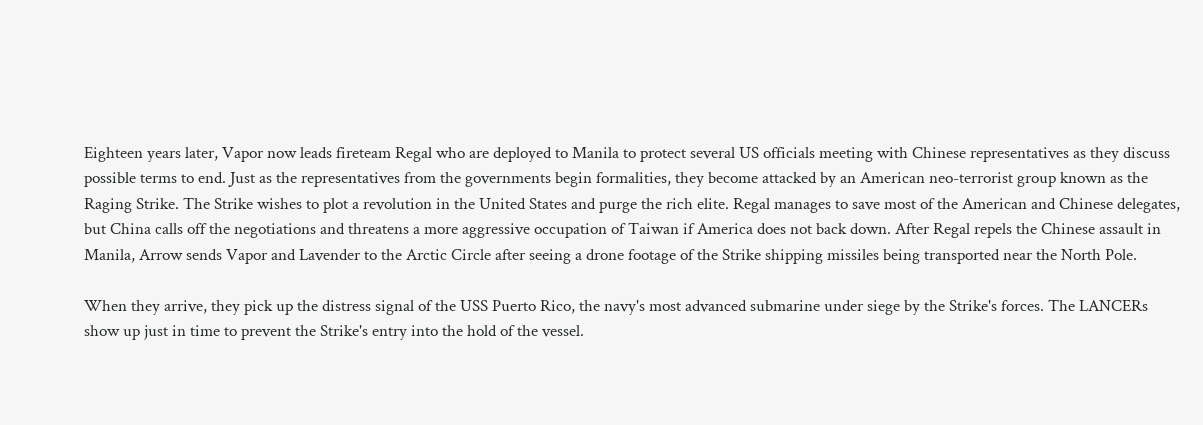Eighteen years later, Vapor now leads fireteam Regal who are deployed to Manila to protect several US officials meeting with Chinese representatives as they discuss possible terms to end. Just as the representatives from the governments begin formalities, they become attacked by an American neo-terrorist group known as the Raging Strike. The Strike wishes to plot a revolution in the United States and purge the rich elite. Regal manages to save most of the American and Chinese delegates, but China calls off the negotiations and threatens a more aggressive occupation of Taiwan if America does not back down. After Regal repels the Chinese assault in Manila, Arrow sends Vapor and Lavender to the Arctic Circle after seeing a drone footage of the Strike shipping missiles being transported near the North Pole.

When they arrive, they pick up the distress signal of the USS Puerto Rico, the navy's most advanced submarine under siege by the Strike's forces. The LANCERs show up just in time to prevent the Strike's entry into the hold of the vessel.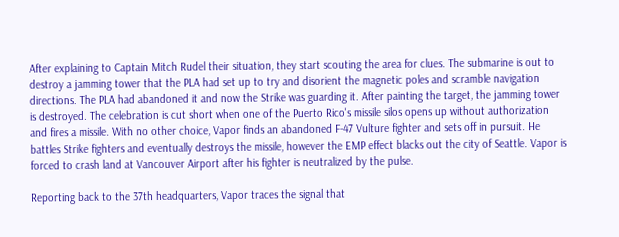After explaining to Captain Mitch Rudel their situation, they start scouting the area for clues. The submarine is out to destroy a jamming tower that the PLA had set up to try and disorient the magnetic poles and scramble navigation directions. The PLA had abandoned it and now the Strike was guarding it. After painting the target, the jamming tower is destroyed. The celebration is cut short when one of the Puerto Rico's missile silos opens up without authorization and fires a missile. With no other choice, Vapor finds an abandoned F-47 Vulture fighter and sets off in pursuit. He battles Strike fighters and eventually destroys the missile, however the EMP effect blacks out the city of Seattle. Vapor is forced to crash land at Vancouver Airport after his fighter is neutralized by the pulse.

Reporting back to the 37th headquarters, Vapor traces the signal that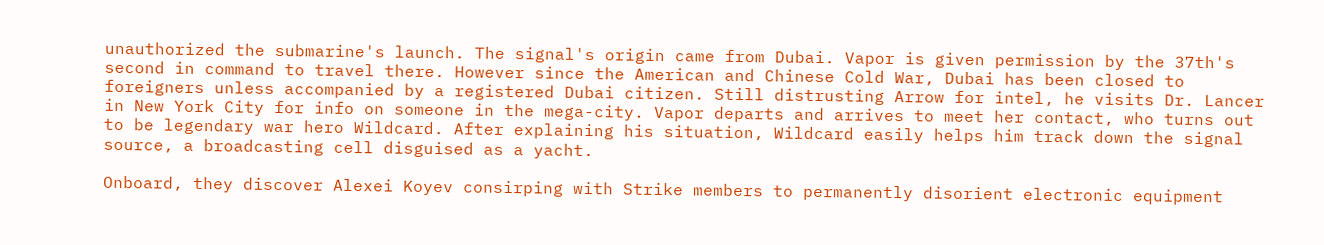unauthorized the submarine's launch. The signal's origin came from Dubai. Vapor is given permission by the 37th's second in command to travel there. However since the American and Chinese Cold War, Dubai has been closed to foreigners unless accompanied by a registered Dubai citizen. Still distrusting Arrow for intel, he visits Dr. Lancer in New York City for info on someone in the mega-city. Vapor departs and arrives to meet her contact, who turns out to be legendary war hero Wildcard. After explaining his situation, Wildcard easily helps him track down the signal source, a broadcasting cell disguised as a yacht.

Onboard, they discover Alexei Koyev consirping with Strike members to permanently disorient electronic equipment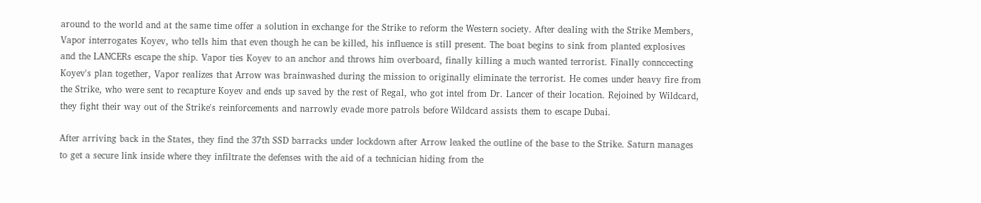around to the world and at the same time offer a solution in exchange for the Strike to reform the Western society. After dealing with the Strike Members, Vapor interrogates Koyev, who tells him that even though he can be killed, his influence is still present. The boat begins to sink from planted explosives and the LANCERs escape the ship. Vapor ties Koyev to an anchor and throws him overboard, finally killing a much wanted terrorist. Finally connccecting Koyev's plan together, Vapor realizes that Arrow was brainwashed during the mission to originally eliminate the terrorist. He comes under heavy fire from the Strike, who were sent to recapture Koyev and ends up saved by the rest of Regal, who got intel from Dr. Lancer of their location. Rejoined by Wildcard, they fight their way out of the Strike's reinforcements and narrowly evade more patrols before Wildcard assists them to escape Dubai.

After arriving back in the States, they find the 37th SSD barracks under lockdown after Arrow leaked the outline of the base to the Strike. Saturn manages to get a secure link inside where they infiltrate the defenses with the aid of a technician hiding from the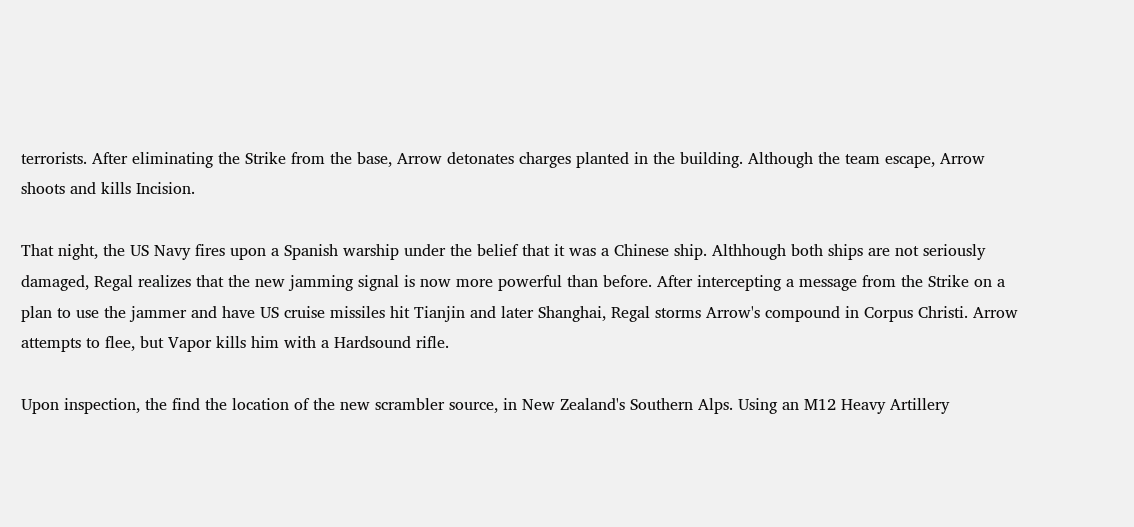terrorists. After eliminating the Strike from the base, Arrow detonates charges planted in the building. Although the team escape, Arrow shoots and kills Incision.

That night, the US Navy fires upon a Spanish warship under the belief that it was a Chinese ship. Althhough both ships are not seriously damaged, Regal realizes that the new jamming signal is now more powerful than before. After intercepting a message from the Strike on a plan to use the jammer and have US cruise missiles hit Tianjin and later Shanghai, Regal storms Arrow's compound in Corpus Christi. Arrow attempts to flee, but Vapor kills him with a Hardsound rifle.

Upon inspection, the find the location of the new scrambler source, in New Zealand's Southern Alps. Using an M12 Heavy Artillery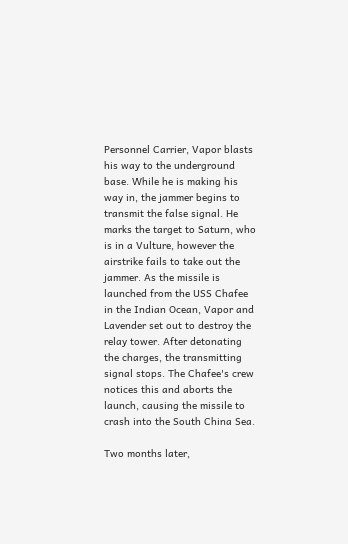Personnel Carrier, Vapor blasts his way to the underground base. While he is making his way in, the jammer begins to transmit the false signal. He marks the target to Saturn, who is in a Vulture, however the airstrike fails to take out the jammer. As the missile is launched from the USS Chafee in the Indian Ocean, Vapor and Lavender set out to destroy the relay tower. After detonating the charges, the transmitting signal stops. The Chafee's crew notices this and aborts the launch, causing the missile to crash into the South China Sea.

Two months later,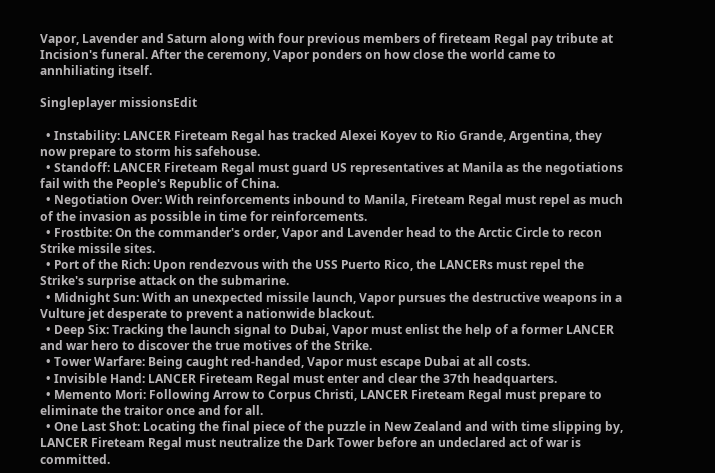Vapor, Lavender and Saturn along with four previous members of fireteam Regal pay tribute at Incision's funeral. After the ceremony, Vapor ponders on how close the world came to annhiliating itself.

Singleplayer missionsEdit

  • Instability: LANCER Fireteam Regal has tracked Alexei Koyev to Rio Grande, Argentina, they now prepare to storm his safehouse.
  • Standoff: LANCER Fireteam Regal must guard US representatives at Manila as the negotiations fail with the People's Republic of China.
  • Negotiation Over: With reinforcements inbound to Manila, Fireteam Regal must repel as much of the invasion as possible in time for reinforcements.
  • Frostbite: On the commander's order, Vapor and Lavender head to the Arctic Circle to recon Strike missile sites.
  • Port of the Rich: Upon rendezvous with the USS Puerto Rico, the LANCERs must repel the Strike's surprise attack on the submarine.
  • Midnight Sun: With an unexpected missile launch, Vapor pursues the destructive weapons in a Vulture jet desperate to prevent a nationwide blackout.
  • Deep Six: Tracking the launch signal to Dubai, Vapor must enlist the help of a former LANCER and war hero to discover the true motives of the Strike.
  • Tower Warfare: Being caught red-handed, Vapor must escape Dubai at all costs.
  • Invisible Hand: LANCER Fireteam Regal must enter and clear the 37th headquarters.
  • Memento Mori: Following Arrow to Corpus Christi, LANCER Fireteam Regal must prepare to eliminate the traitor once and for all.
  • One Last Shot: Locating the final piece of the puzzle in New Zealand and with time slipping by, LANCER Fireteam Regal must neutralize the Dark Tower before an undeclared act of war is committed.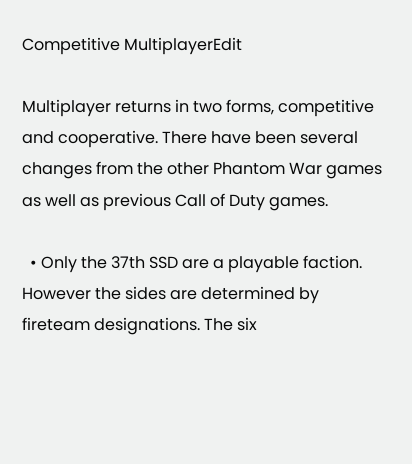Competitive MultiplayerEdit

Multiplayer returns in two forms, competitive and cooperative. There have been several changes from the other Phantom War games as well as previous Call of Duty games.

  • Only the 37th SSD are a playable faction. However the sides are determined by fireteam designations. The six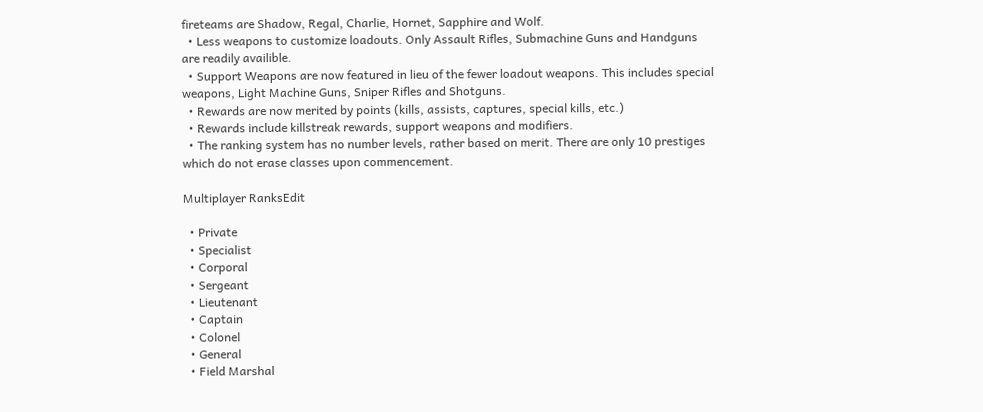fireteams are Shadow, Regal, Charlie, Hornet, Sapphire and Wolf.
  • Less weapons to customize loadouts. Only Assault Rifles, Submachine Guns and Handguns are readily availible.
  • Support Weapons are now featured in lieu of the fewer loadout weapons. This includes special weapons, Light Machine Guns, Sniper Rifles and Shotguns.
  • Rewards are now merited by points (kills, assists, captures, special kills, etc.)
  • Rewards include killstreak rewards, support weapons and modifiers.
  • The ranking system has no number levels, rather based on merit. There are only 10 prestiges which do not erase classes upon commencement.

Multiplayer RanksEdit

  • Private
  • Specialist
  • Corporal
  • Sergeant
  • Lieutenant
  • Captain
  • Colonel
  • General
  • Field Marshal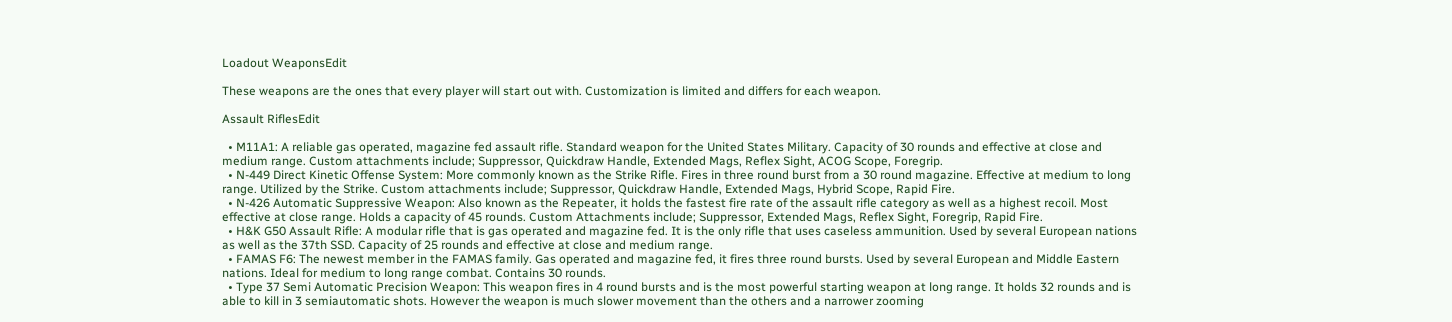Loadout WeaponsEdit

These weapons are the ones that every player will start out with. Customization is limited and differs for each weapon.

Assault RiflesEdit

  • M11A1: A reliable gas operated, magazine fed assault rifle. Standard weapon for the United States Military. Capacity of 30 rounds and effective at close and medium range. Custom attachments include; Suppressor, Quickdraw Handle, Extended Mags, Reflex Sight, ACOG Scope, Foregrip.
  • N-449 Direct Kinetic Offense System: More commonly known as the Strike Rifle. Fires in three round burst from a 30 round magazine. Effective at medium to long range. Utilized by the Strike. Custom attachments include; Suppressor, Quickdraw Handle, Extended Mags, Hybrid Scope, Rapid Fire.
  • N-426 Automatic Suppressive Weapon: Also known as the Repeater, it holds the fastest fire rate of the assault rifle category as well as a highest recoil. Most effective at close range. Holds a capacity of 45 rounds. Custom Attachments include; Suppressor, Extended Mags, Reflex Sight, Foregrip, Rapid Fire.
  • H&K G50 Assault Rifle: A modular rifle that is gas operated and magazine fed. It is the only rifle that uses caseless ammunition. Used by several European nations as well as the 37th SSD. Capacity of 25 rounds and effective at close and medium range.
  • FAMAS F6: The newest member in the FAMAS family. Gas operated and magazine fed, it fires three round bursts. Used by several European and Middle Eastern nations. Ideal for medium to long range combat. Contains 30 rounds.
  • Type 37 Semi Automatic Precision Weapon: This weapon fires in 4 round bursts and is the most powerful starting weapon at long range. It holds 32 rounds and is able to kill in 3 semiautomatic shots. However the weapon is much slower movement than the others and a narrower zooming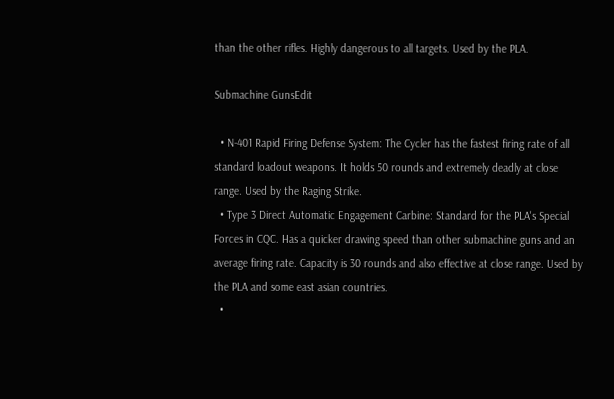than the other rifles. Highly dangerous to all targets. Used by the PLA.

Submachine GunsEdit

  • N-401 Rapid Firing Defense System: The Cycler has the fastest firing rate of all standard loadout weapons. It holds 50 rounds and extremely deadly at close range. Used by the Raging Strike.
  • Type 3 Direct Automatic Engagement Carbine: Standard for the PLA's Special Forces in CQC. Has a quicker drawing speed than other submachine guns and an average firing rate. Capacity is 30 rounds and also effective at close range. Used by the PLA and some east asian countries.
  •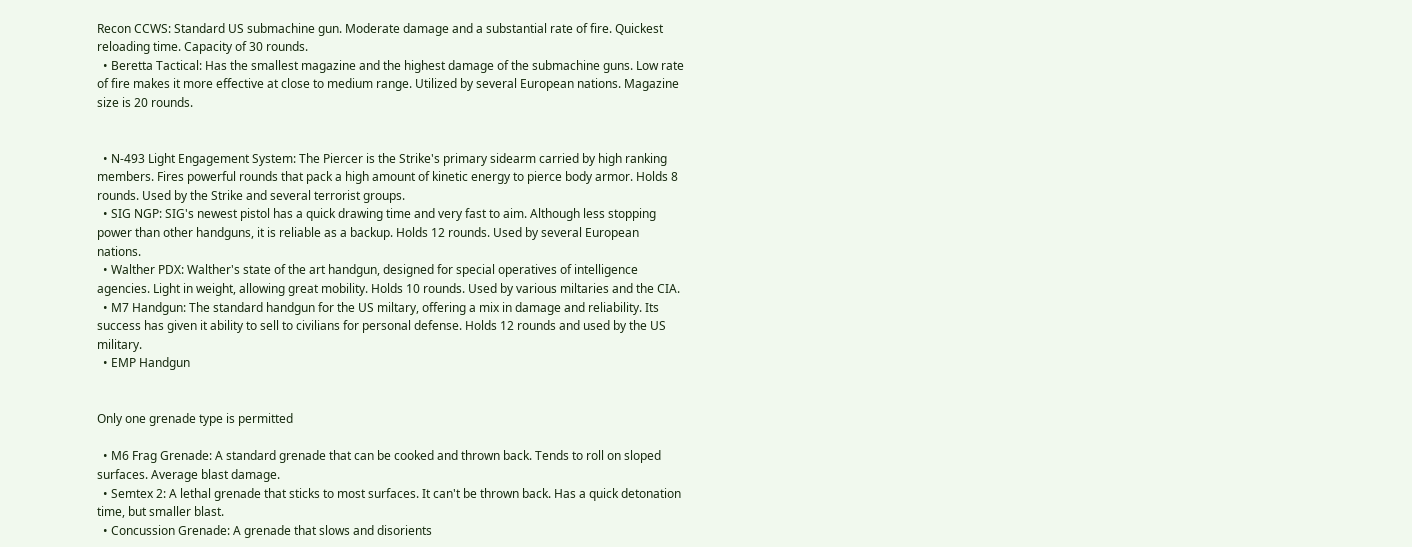Recon CCWS: Standard US submachine gun. Moderate damage and a substantial rate of fire. Quickest reloading time. Capacity of 30 rounds.
  • Beretta Tactical: Has the smallest magazine and the highest damage of the submachine guns. Low rate of fire makes it more effective at close to medium range. Utilized by several European nations. Magazine size is 20 rounds.


  • N-493 Light Engagement System: The Piercer is the Strike's primary sidearm carried by high ranking members. Fires powerful rounds that pack a high amount of kinetic energy to pierce body armor. Holds 8 rounds. Used by the Strike and several terrorist groups.
  • SIG NGP: SIG's newest pistol has a quick drawing time and very fast to aim. Although less stopping power than other handguns, it is reliable as a backup. Holds 12 rounds. Used by several European nations.
  • Walther PDX: Walther's state of the art handgun, designed for special operatives of intelligence agencies. Light in weight, allowing great mobility. Holds 10 rounds. Used by various miltaries and the CIA.
  • M7 Handgun: The standard handgun for the US miltary, offering a mix in damage and reliability. Its success has given it ability to sell to civilians for personal defense. Holds 12 rounds and used by the US military.
  • EMP Handgun


Only one grenade type is permitted

  • M6 Frag Grenade: A standard grenade that can be cooked and thrown back. Tends to roll on sloped surfaces. Average blast damage.
  • Semtex 2: A lethal grenade that sticks to most surfaces. It can't be thrown back. Has a quick detonation time, but smaller blast.
  • Concussion Grenade: A grenade that slows and disorients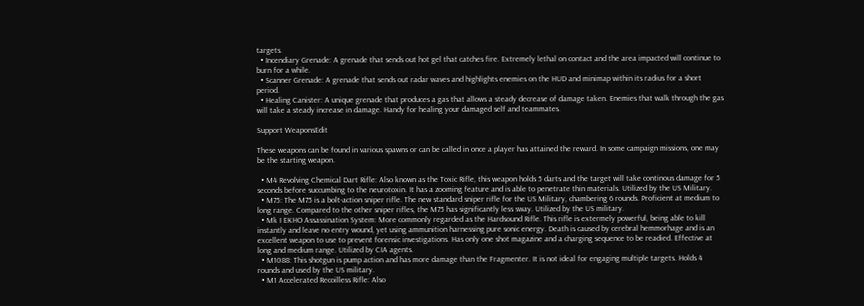targets.
  • Incendiary Grenade: A grenade that sends out hot gel that catches fire. Extremely lethal on contact and the area impacted will continue to burn for a while.
  • Scanner Grenade: A grenade that sends out radar waves and highlights enemies on the HUD and minimap within its radius for a short period.
  • Healing Canister: A unique grenade that produces a gas that allows a steady decrease of damage taken. Enemies that walk through the gas will take a steady increase in damage. Handy for healing your damaged self and teammates.

Support WeaponsEdit

These weapons can be found in various spawns or can be called in once a player has attained the reward. In some campaign missions, one may be the starting weapon.

  • M4 Revolving Chemical Dart Rifle: Also known as the Toxic Rifle, this weapon holds 5 darts and the target will take continous damage for 5 seconds before succumbing to the neurotoxin. It has a zooming feature and is able to penetrate thin materials. Utilized by the US Military.
  • M75: The M75 is a bolt-action sniper rifle. The new standard sniper rifle for the US Military, chambering 6 rounds. Proficient at medium to long range. Compared to the other sniper rifles, the M75 has significantly less sway. Utilized by the US military.
  • Mk I EKHO Assassination System: More commonly regarded as the Hardsound Rifle. This rifle is extermely powerful, being able to kill instantly and leave no entry wound, yet using ammunition harnessing pure sonic energy. Death is caused by cerebral hemmorhage and is an excellent weapon to use to prevent forensic investigations. Has only one shot magazine and a charging sequence to be readied. Effective at long and medium range. Utilized by CIA agents.
  • M1088: This shotgun is pump action and has more damage than the Fragmenter. It is not ideal for engaging multiple targets. Holds 4 rounds and used by the US military.
  • M1 Accelerated Recoilless Rifle: Also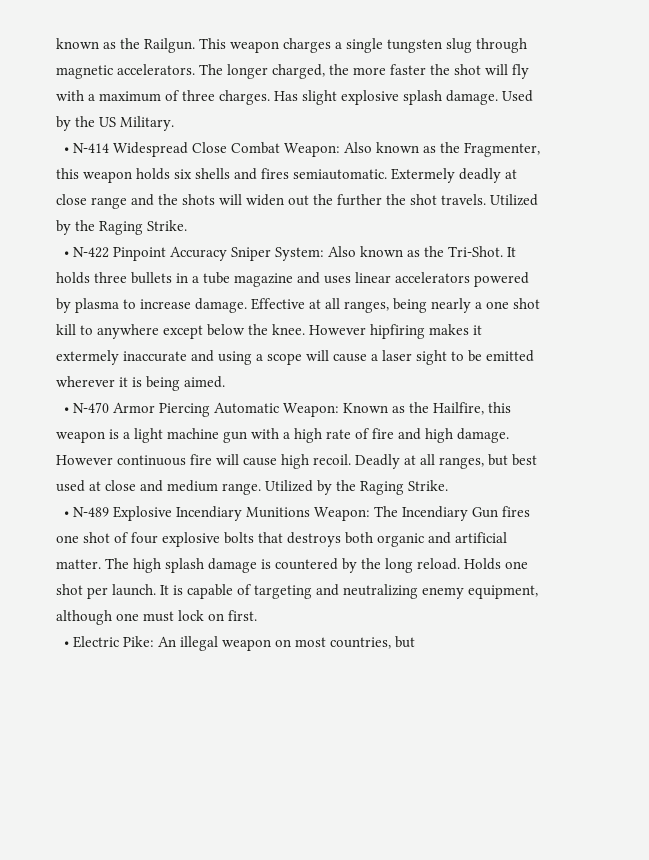known as the Railgun. This weapon charges a single tungsten slug through magnetic accelerators. The longer charged, the more faster the shot will fly with a maximum of three charges. Has slight explosive splash damage. Used by the US Military.
  • N-414 Widespread Close Combat Weapon: Also known as the Fragmenter, this weapon holds six shells and fires semiautomatic. Extermely deadly at close range and the shots will widen out the further the shot travels. Utilized by the Raging Strike.
  • N-422 Pinpoint Accuracy Sniper System: Also known as the Tri-Shot. It holds three bullets in a tube magazine and uses linear accelerators powered by plasma to increase damage. Effective at all ranges, being nearly a one shot kill to anywhere except below the knee. However hipfiring makes it extermely inaccurate and using a scope will cause a laser sight to be emitted wherever it is being aimed.
  • N-470 Armor Piercing Automatic Weapon: Known as the Hailfire, this weapon is a light machine gun with a high rate of fire and high damage. However continuous fire will cause high recoil. Deadly at all ranges, but best used at close and medium range. Utilized by the Raging Strike.
  • N-489 Explosive Incendiary Munitions Weapon: The Incendiary Gun fires one shot of four explosive bolts that destroys both organic and artificial matter. The high splash damage is countered by the long reload. Holds one shot per launch. It is capable of targeting and neutralizing enemy equipment, although one must lock on first.
  • Electric Pike: An illegal weapon on most countries, but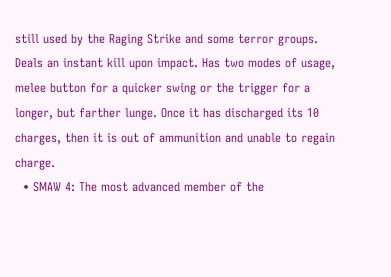still used by the Raging Strike and some terror groups. Deals an instant kill upon impact. Has two modes of usage, melee button for a quicker swing or the trigger for a longer, but farther lunge. Once it has discharged its 10 charges, then it is out of ammunition and unable to regain charge.
  • SMAW 4: The most advanced member of the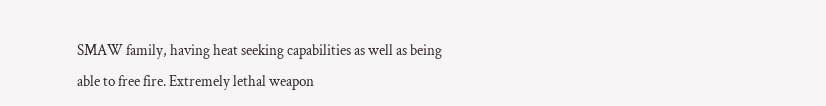SMAW family, having heat seeking capabilities as well as being able to free fire. Extremely lethal weapon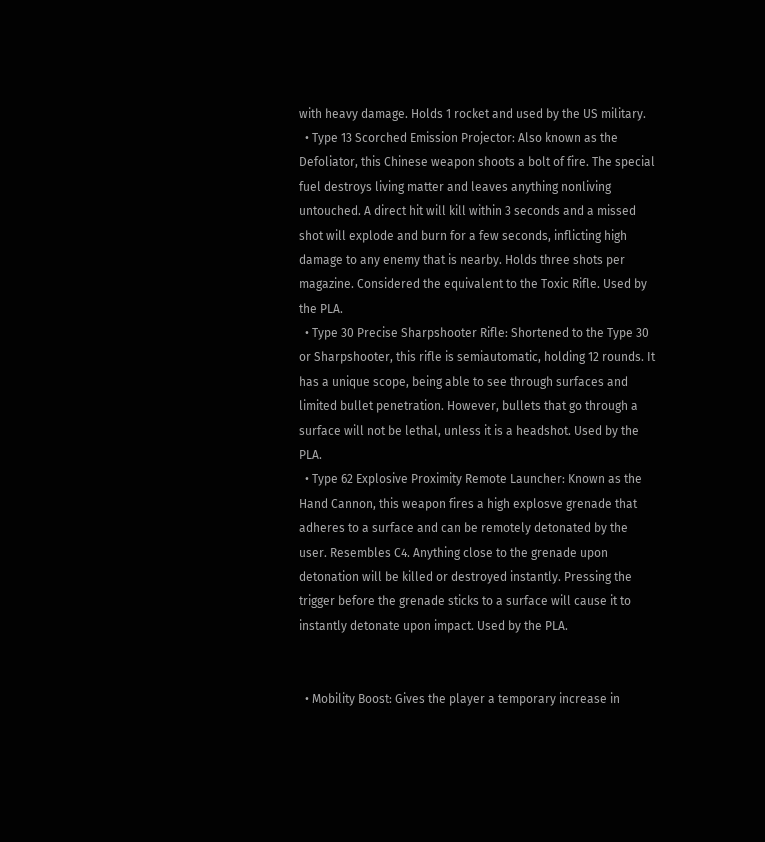with heavy damage. Holds 1 rocket and used by the US military.
  • Type 13 Scorched Emission Projector: Also known as the Defoliator, this Chinese weapon shoots a bolt of fire. The special fuel destroys living matter and leaves anything nonliving untouched. A direct hit will kill within 3 seconds and a missed shot will explode and burn for a few seconds, inflicting high damage to any enemy that is nearby. Holds three shots per magazine. Considered the equivalent to the Toxic Rifle. Used by the PLA.
  • Type 30 Precise Sharpshooter Rifle: Shortened to the Type 30 or Sharpshooter, this rifle is semiautomatic, holding 12 rounds. It has a unique scope, being able to see through surfaces and limited bullet penetration. However, bullets that go through a surface will not be lethal, unless it is a headshot. Used by the PLA.
  • Type 62 Explosive Proximity Remote Launcher: Known as the Hand Cannon, this weapon fires a high explosve grenade that adheres to a surface and can be remotely detonated by the user. Resembles C4. Anything close to the grenade upon detonation will be killed or destroyed instantly. Pressing the trigger before the grenade sticks to a surface will cause it to instantly detonate upon impact. Used by the PLA.


  • Mobility Boost: Gives the player a temporary increase in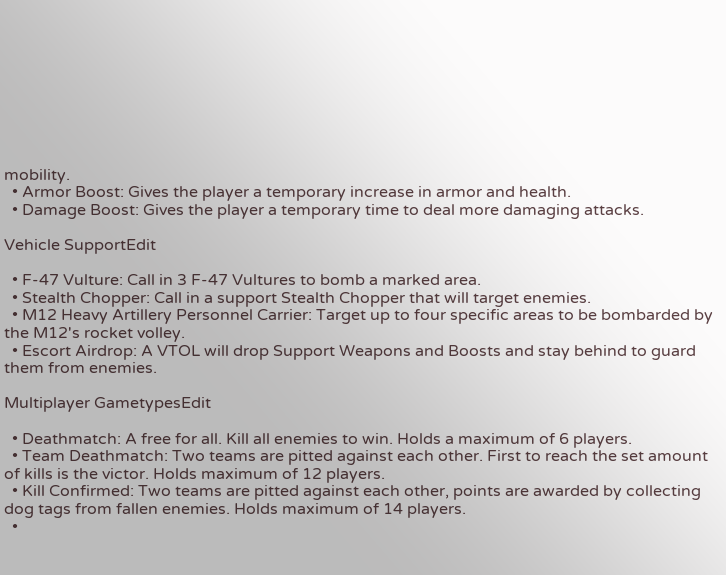mobility.
  • Armor Boost: Gives the player a temporary increase in armor and health.
  • Damage Boost: Gives the player a temporary time to deal more damaging attacks.

Vehicle SupportEdit

  • F-47 Vulture: Call in 3 F-47 Vultures to bomb a marked area.
  • Stealth Chopper: Call in a support Stealth Chopper that will target enemies.
  • M12 Heavy Artillery Personnel Carrier: Target up to four specific areas to be bombarded by the M12's rocket volley.
  • Escort Airdrop: A VTOL will drop Support Weapons and Boosts and stay behind to guard them from enemies.

Multiplayer GametypesEdit

  • Deathmatch: A free for all. Kill all enemies to win. Holds a maximum of 6 players.
  • Team Deathmatch: Two teams are pitted against each other. First to reach the set amount of kills is the victor. Holds maximum of 12 players.
  • Kill Confirmed: Two teams are pitted against each other, points are awarded by collecting dog tags from fallen enemies. Holds maximum of 14 players.
  •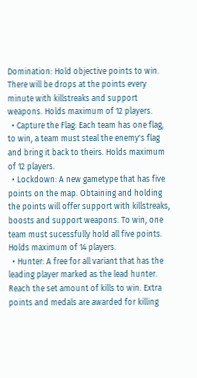Domination: Hold objective points to win. There will be drops at the points every minute with killstreaks and support weapons. Holds maximum of 12 players.
  • Capture the Flag: Each team has one flag, to win, a team must steal the enemy's flag and bring it back to theirs. Holds maximum of 12 players.
  • Lockdown: A new gametype that has five points on the map. Obtaining and holding the points will offer support with killstreaks, boosts and support weapons. To win, one team must sucessfully hold all five points. Holds maximum of 14 players.
  • Hunter: A free for all variant that has the leading player marked as the lead hunter. Reach the set amount of kills to win. Extra points and medals are awarded for killing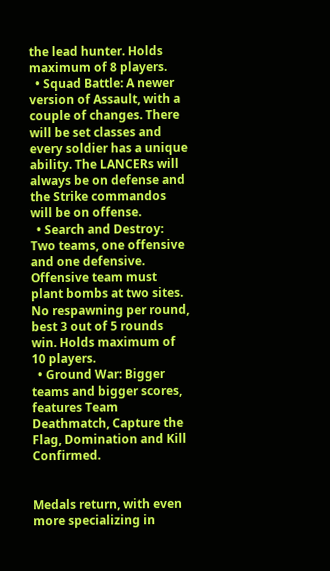the lead hunter. Holds maximum of 8 players.
  • Squad Battle: A newer version of Assault, with a couple of changes. There will be set classes and every soldier has a unique ability. The LANCERs will always be on defense and the Strike commandos will be on offense.
  • Search and Destroy: Two teams, one offensive and one defensive. Offensive team must plant bombs at two sites. No respawning per round, best 3 out of 5 rounds win. Holds maximum of 10 players.
  • Ground War: Bigger teams and bigger scores, features Team Deathmatch, Capture the Flag, Domination and Kill Confirmed.


Medals return, with even more specializing in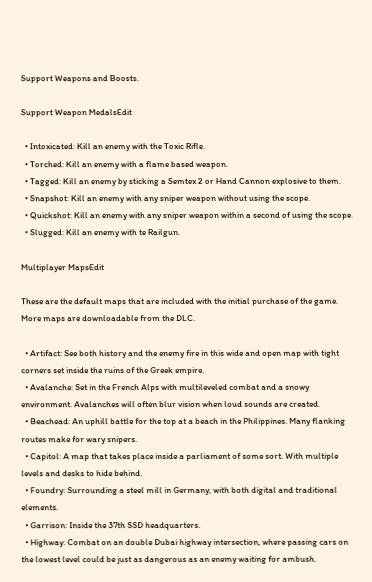Support Weapons and Boosts.

Support Weapon MedalsEdit

  • Intoxicated: Kill an enemy with the Toxic Rifle.
  • Torched: Kill an enemy with a flame based weapon.
  • Tagged: Kill an enemy by sticking a Semtex 2 or Hand Cannon explosive to them.
  • Snapshot: Kill an enemy with any sniper weapon without using the scope.
  • Quickshot: Kill an enemy with any sniper weapon within a second of using the scope.
  • Slugged: Kill an enemy with te Railgun.

Multiplayer MapsEdit

These are the default maps that are included with the initial purchase of the game. More maps are downloadable from the DLC.

  • Artifact: See both history and the enemy fire in this wide and open map with tight corners set inside the ruins of the Greek empire.
  • Avalanche: Set in the French Alps with multileveled combat and a snowy environment. Avalanches will often blur vision when loud sounds are created.
  • Beachead: An uphill battle for the top at a beach in the Philippines. Many flanking routes make for wary snipers.
  • Capitol: A map that takes place inside a parliament of some sort. With multiple levels and desks to hide behind.
  • Foundry: Surrounding a steel mill in Germany, with both digital and traditional elements.
  • Garrison: Inside the 37th SSD headquarters.
  • Highway: Combat on an double Dubai highway intersection, where passing cars on the lowest level could be just as dangerous as an enemy waiting for ambush.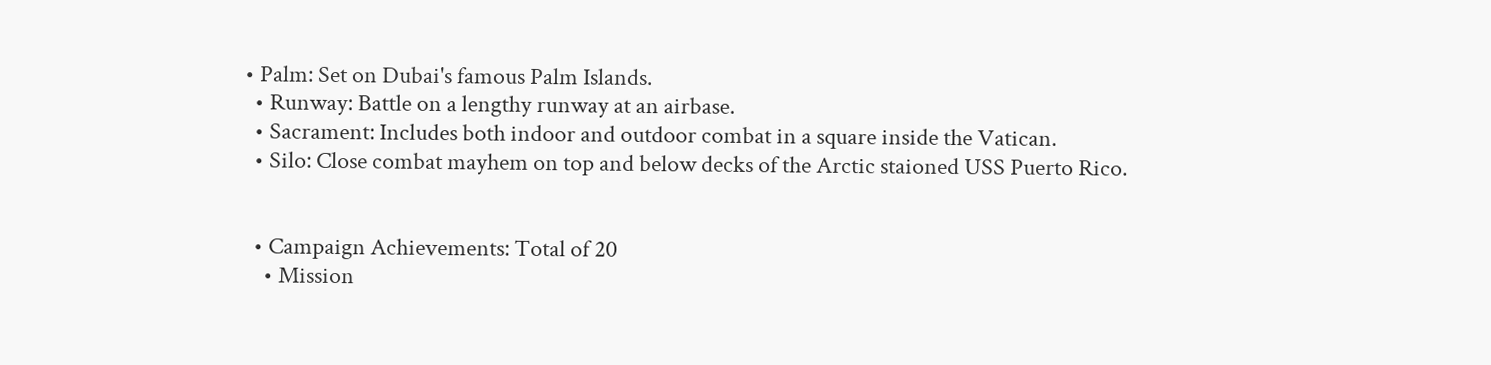• Palm: Set on Dubai's famous Palm Islands.
  • Runway: Battle on a lengthy runway at an airbase.
  • Sacrament: Includes both indoor and outdoor combat in a square inside the Vatican.
  • Silo: Close combat mayhem on top and below decks of the Arctic staioned USS Puerto Rico.


  • Campaign Achievements: Total of 20
    • Mission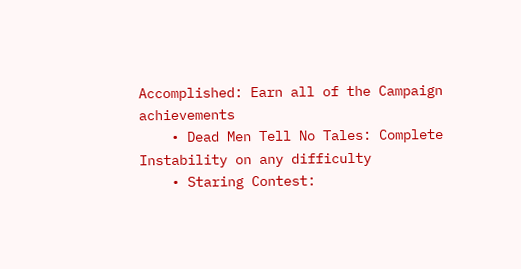Accomplished: Earn all of the Campaign achievements
    • Dead Men Tell No Tales: Complete Instability on any difficulty
    • Staring Contest: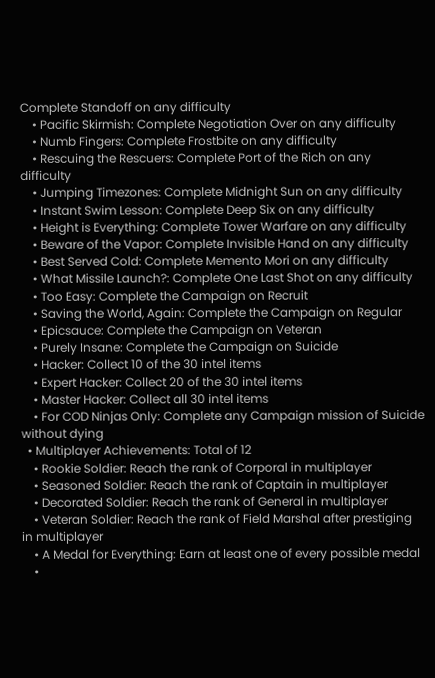Complete Standoff on any difficulty
    • Pacific Skirmish: Complete Negotiation Over on any difficulty
    • Numb Fingers: Complete Frostbite on any difficulty
    • Rescuing the Rescuers: Complete Port of the Rich on any difficulty
    • Jumping Timezones: Complete Midnight Sun on any difficulty
    • Instant Swim Lesson: Complete Deep Six on any difficulty
    • Height is Everything: Complete Tower Warfare on any difficulty
    • Beware of the Vapor: Complete Invisible Hand on any difficulty
    • Best Served Cold: Complete Memento Mori on any difficulty
    • What Missile Launch?: Complete One Last Shot on any difficulty
    • Too Easy: Complete the Campaign on Recruit
    • Saving the World, Again: Complete the Campaign on Regular
    • Epicsauce: Complete the Campaign on Veteran
    • Purely Insane: Complete the Campaign on Suicide
    • Hacker: Collect 10 of the 30 intel items
    • Expert Hacker: Collect 20 of the 30 intel items
    • Master Hacker: Collect all 30 intel items
    • For COD Ninjas Only: Complete any Campaign mission of Suicide without dying
  • Multiplayer Achievements: Total of 12
    • Rookie Soldier: Reach the rank of Corporal in multiplayer
    • Seasoned Soldier: Reach the rank of Captain in multiplayer
    • Decorated Soldier: Reach the rank of General in multiplayer
    • Veteran Soldier: Reach the rank of Field Marshal after prestiging in multiplayer
    • A Medal for Everything: Earn at least one of every possible medal
    •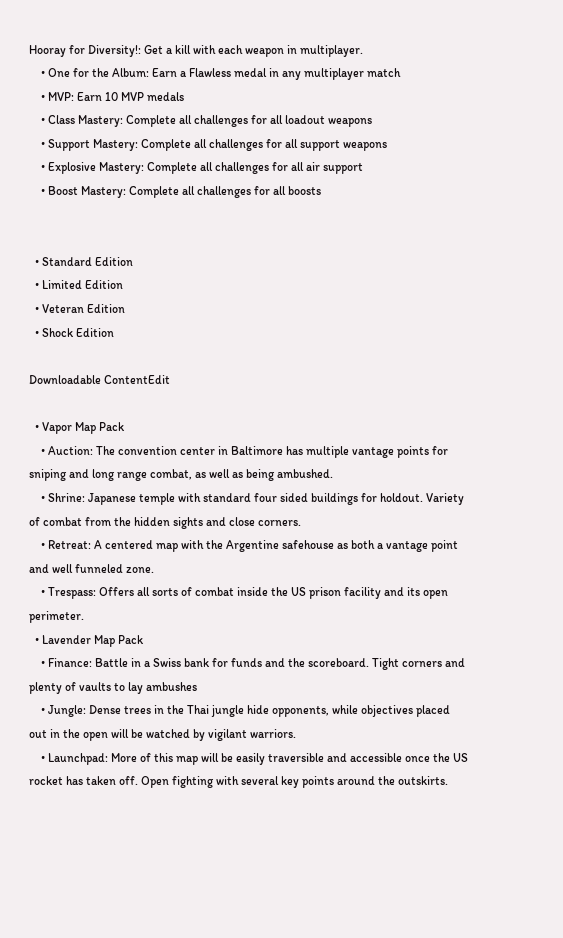Hooray for Diversity!: Get a kill with each weapon in multiplayer.
    • One for the Album: Earn a Flawless medal in any multiplayer match
    • MVP: Earn 10 MVP medals
    • Class Mastery: Complete all challenges for all loadout weapons
    • Support Mastery: Complete all challenges for all support weapons
    • Explosive Mastery: Complete all challenges for all air support
    • Boost Mastery: Complete all challenges for all boosts


  • Standard Edition
  • Limited Edition
  • Veteran Edition
  • Shock Edition

Downloadable ContentEdit

  • Vapor Map Pack
    • Auction: The convention center in Baltimore has multiple vantage points for sniping and long range combat, as well as being ambushed.
    • Shrine: Japanese temple with standard four sided buildings for holdout. Variety of combat from the hidden sights and close corners.
    • Retreat: A centered map with the Argentine safehouse as both a vantage point and well funneled zone.
    • Trespass: Offers all sorts of combat inside the US prison facility and its open perimeter.
  • Lavender Map Pack
    • Finance: Battle in a Swiss bank for funds and the scoreboard. Tight corners and plenty of vaults to lay ambushes
    • Jungle: Dense trees in the Thai jungle hide opponents, while objectives placed out in the open will be watched by vigilant warriors.
    • Launchpad: More of this map will be easily traversible and accessible once the US rocket has taken off. Open fighting with several key points around the outskirts.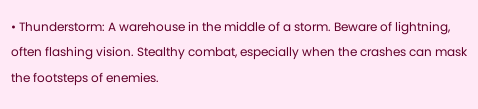• Thunderstorm: A warehouse in the middle of a storm. Beware of lightning, often flashing vision. Stealthy combat, especially when the crashes can mask the footsteps of enemies.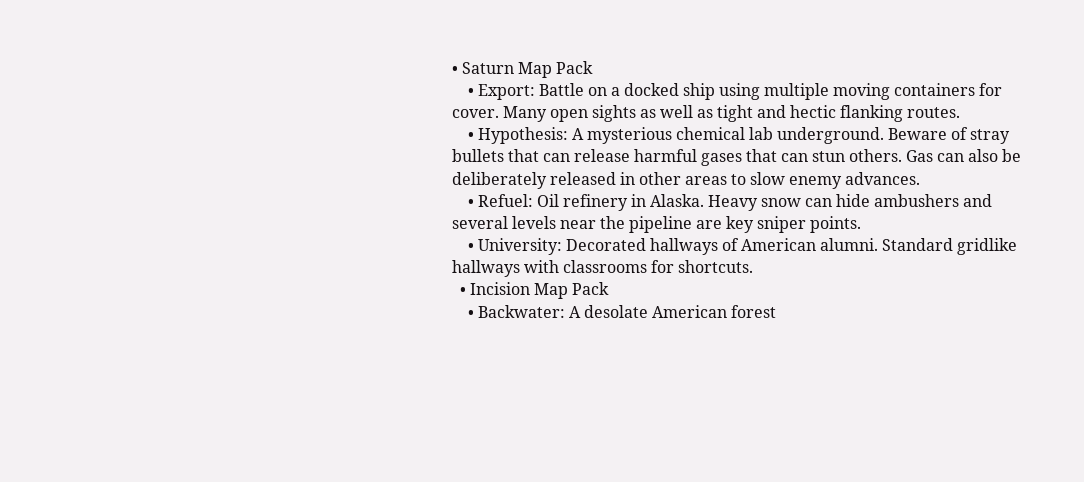• Saturn Map Pack
    • Export: Battle on a docked ship using multiple moving containers for cover. Many open sights as well as tight and hectic flanking routes.
    • Hypothesis: A mysterious chemical lab underground. Beware of stray bullets that can release harmful gases that can stun others. Gas can also be deliberately released in other areas to slow enemy advances.
    • Refuel: Oil refinery in Alaska. Heavy snow can hide ambushers and several levels near the pipeline are key sniper points.
    • University: Decorated hallways of American alumni. Standard gridlike hallways with classrooms for shortcuts.
  • Incision Map Pack
    • Backwater: A desolate American forest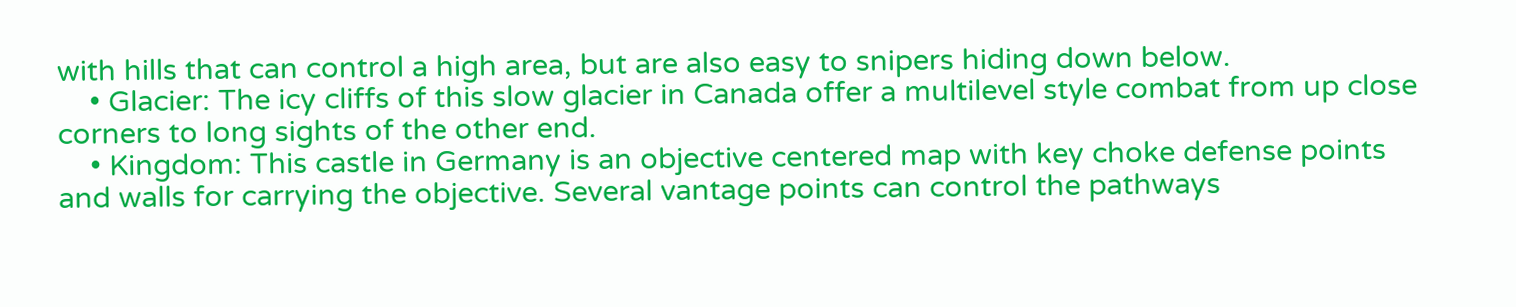with hills that can control a high area, but are also easy to snipers hiding down below.
    • Glacier: The icy cliffs of this slow glacier in Canada offer a multilevel style combat from up close corners to long sights of the other end.
    • Kingdom: This castle in Germany is an objective centered map with key choke defense points and walls for carrying the objective. Several vantage points can control the pathways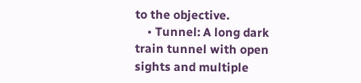to the objective.
    • Tunnel: A long dark train tunnel with open sights and multiple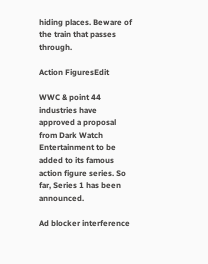hiding places. Beware of the train that passes through.

Action FiguresEdit

WWC & point 44 industries have approved a proposal from Dark Watch Entertainment to be added to its famous action figure series. So far, Series 1 has been announced.

Ad blocker interference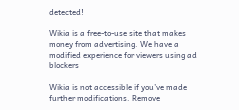detected!

Wikia is a free-to-use site that makes money from advertising. We have a modified experience for viewers using ad blockers

Wikia is not accessible if you’ve made further modifications. Remove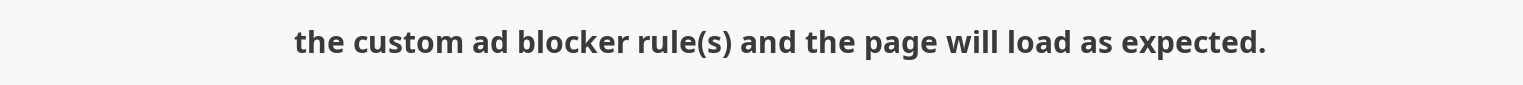the custom ad blocker rule(s) and the page will load as expected.